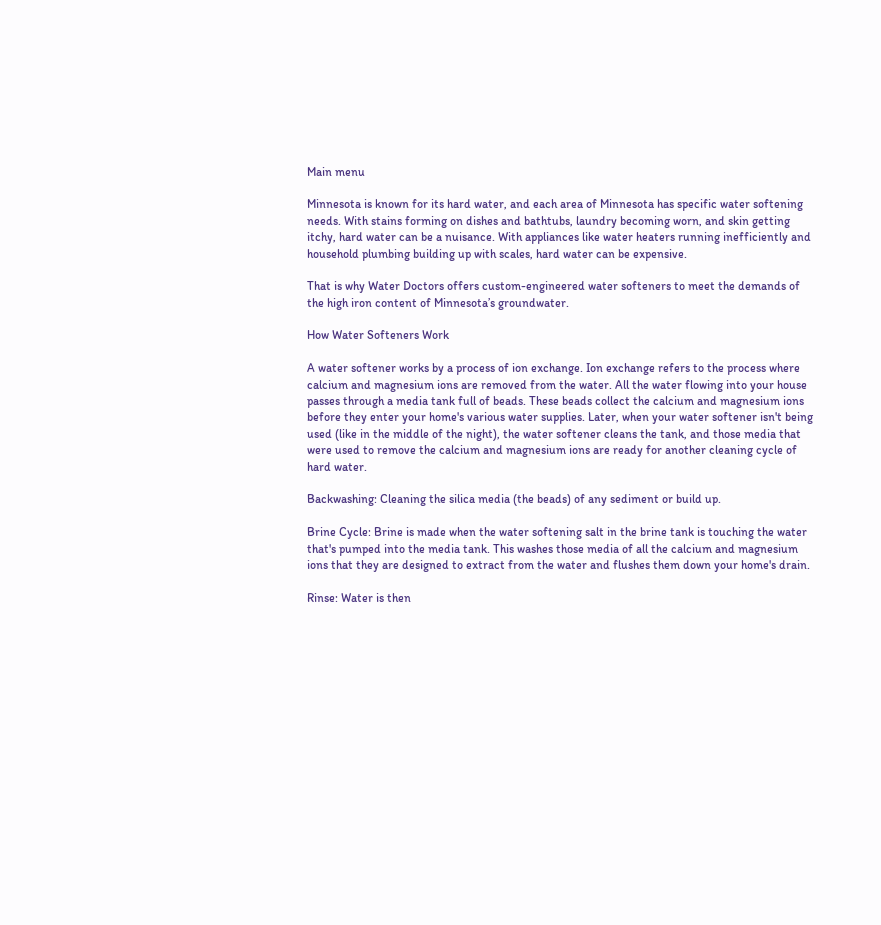Main menu

Minnesota is known for its hard water, and each area of Minnesota has specific water softening needs. With stains forming on dishes and bathtubs, laundry becoming worn, and skin getting itchy, hard water can be a nuisance. With appliances like water heaters running inefficiently and household plumbing building up with scales, hard water can be expensive.

That is why Water Doctors offers custom-engineered water softeners to meet the demands of the high iron content of Minnesota’s groundwater.

How Water Softeners Work

A water softener works by a process of ion exchange. Ion exchange refers to the process where calcium and magnesium ions are removed from the water. All the water flowing into your house passes through a media tank full of beads. These beads collect the calcium and magnesium ions before they enter your home's various water supplies. Later, when your water softener isn't being used (like in the middle of the night), the water softener cleans the tank, and those media that were used to remove the calcium and magnesium ions are ready for another cleaning cycle of hard water.

Backwashing: Cleaning the silica media (the beads) of any sediment or build up.

Brine Cycle: Brine is made when the water softening salt in the brine tank is touching the water that's pumped into the media tank. This washes those media of all the calcium and magnesium ions that they are designed to extract from the water and flushes them down your home's drain.

Rinse: Water is then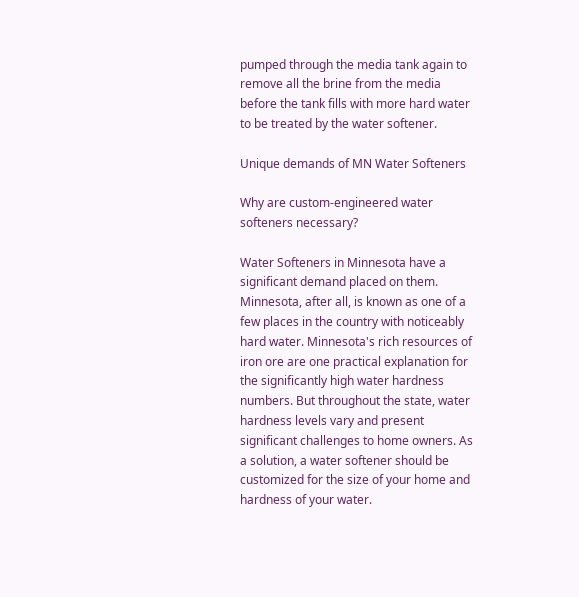pumped through the media tank again to remove all the brine from the media before the tank fills with more hard water to be treated by the water softener.

Unique demands of MN Water Softeners

Why are custom-engineered water softeners necessary?

Water Softeners in Minnesota have a significant demand placed on them. Minnesota, after all, is known as one of a few places in the country with noticeably hard water. Minnesota's rich resources of iron ore are one practical explanation for the significantly high water hardness numbers. But throughout the state, water hardness levels vary and present significant challenges to home owners. As a solution, a water softener should be customized for the size of your home and hardness of your water.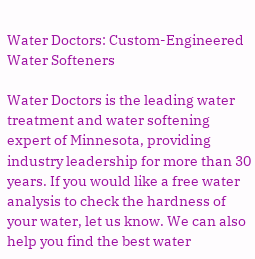Water Doctors: Custom-Engineered Water Softeners

Water Doctors is the leading water treatment and water softening expert of Minnesota, providing industry leadership for more than 30 years. If you would like a free water analysis to check the hardness of your water, let us know. We can also help you find the best water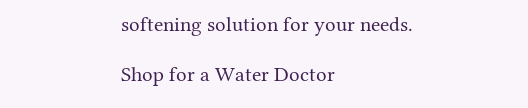softening solution for your needs.

Shop for a Water Doctor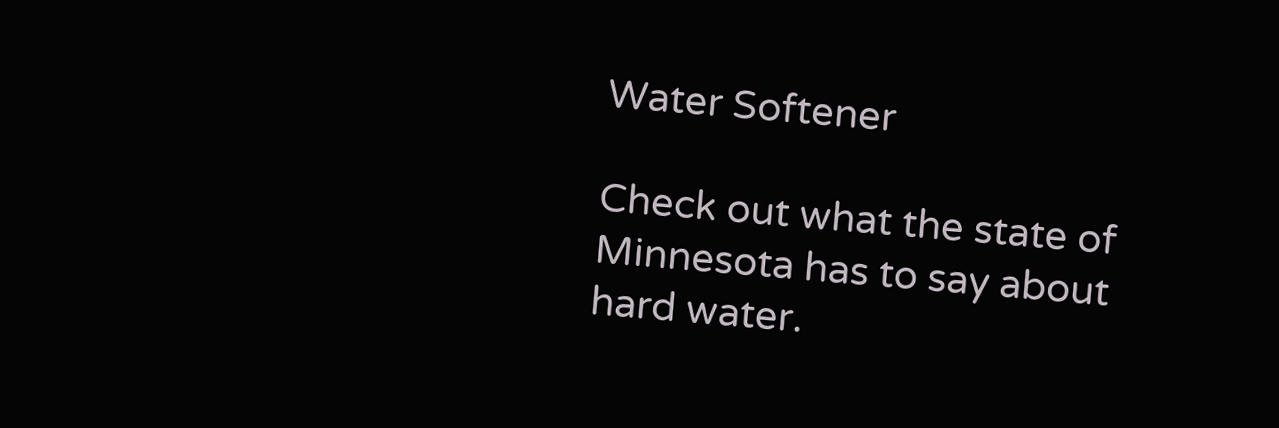Water Softener

Check out what the state of Minnesota has to say about hard water.